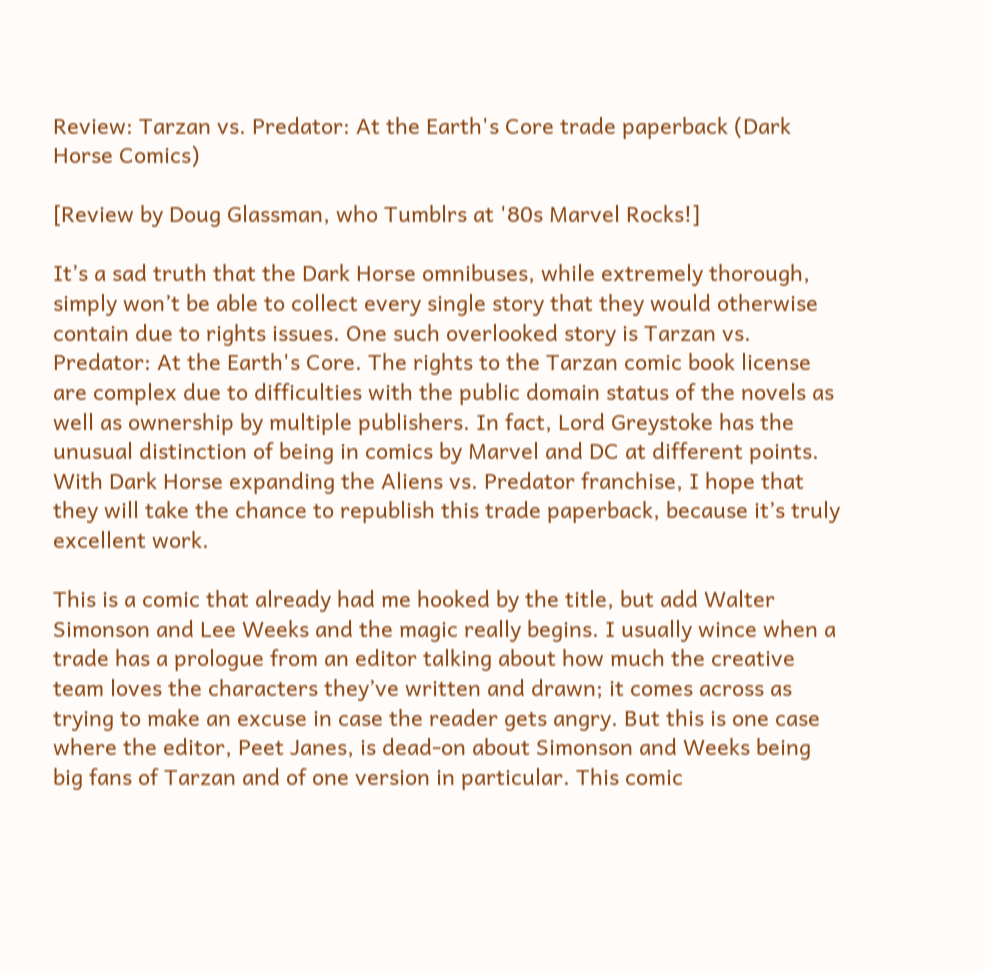Review: Tarzan vs. Predator: At the Earth's Core trade paperback (Dark Horse Comics)

[Review by Doug Glassman, who Tumblrs at '80s Marvel Rocks!]

It’s a sad truth that the Dark Horse omnibuses, while extremely thorough, simply won’t be able to collect every single story that they would otherwise contain due to rights issues. One such overlooked story is Tarzan vs. Predator: At the Earth's Core. The rights to the Tarzan comic book license are complex due to difficulties with the public domain status of the novels as well as ownership by multiple publishers. In fact, Lord Greystoke has the unusual distinction of being in comics by Marvel and DC at different points. With Dark Horse expanding the Aliens vs. Predator franchise, I hope that they will take the chance to republish this trade paperback, because it’s truly excellent work.

This is a comic that already had me hooked by the title, but add Walter Simonson and Lee Weeks and the magic really begins. I usually wince when a trade has a prologue from an editor talking about how much the creative team loves the characters they’ve written and drawn; it comes across as trying to make an excuse in case the reader gets angry. But this is one case where the editor, Peet Janes, is dead-on about Simonson and Weeks being big fans of Tarzan and of one version in particular. This comic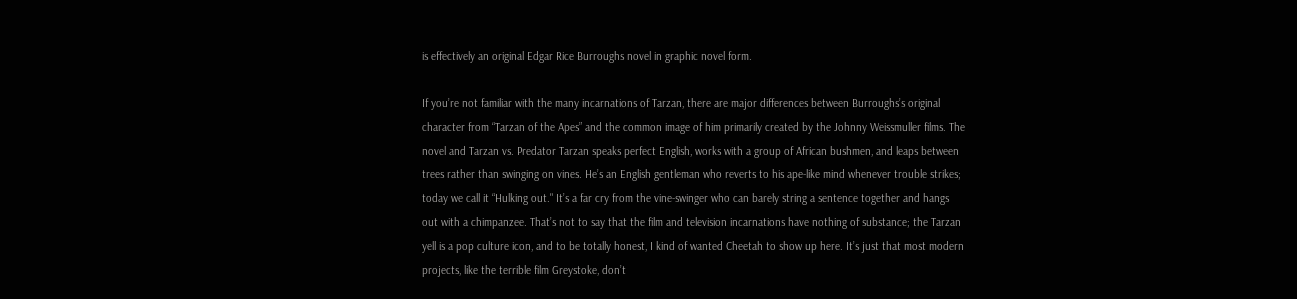is effectively an original Edgar Rice Burroughs novel in graphic novel form.

If you’re not familiar with the many incarnations of Tarzan, there are major differences between Burroughs’s original character from “Tarzan of the Apes” and the common image of him primarily created by the Johnny Weissmuller films. The novel and Tarzan vs. Predator Tarzan speaks perfect English, works with a group of African bushmen, and leaps between trees rather than swinging on vines. He’s an English gentleman who reverts to his ape-like mind whenever trouble strikes; today we call it “Hulking out." It’s a far cry from the vine-swinger who can barely string a sentence together and hangs out with a chimpanzee. That’s not to say that the film and television incarnations have nothing of substance; the Tarzan yell is a pop culture icon, and to be totally honest, I kind of wanted Cheetah to show up here. It’s just that most modern projects, like the terrible film Greystoke, don’t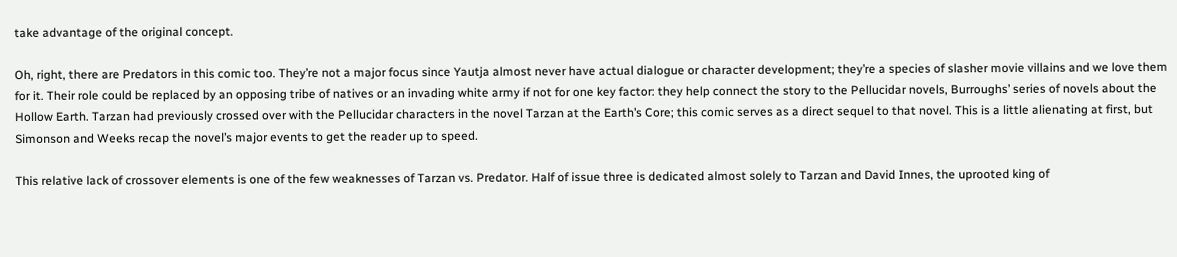take advantage of the original concept.

Oh, right, there are Predators in this comic too. They’re not a major focus since Yautja almost never have actual dialogue or character development; they’re a species of slasher movie villains and we love them for it. Their role could be replaced by an opposing tribe of natives or an invading white army if not for one key factor: they help connect the story to the Pellucidar novels, Burroughs’ series of novels about the Hollow Earth. Tarzan had previously crossed over with the Pellucidar characters in the novel Tarzan at the Earth’s Core; this comic serves as a direct sequel to that novel. This is a little alienating at first, but Simonson and Weeks recap the novel’s major events to get the reader up to speed.

This relative lack of crossover elements is one of the few weaknesses of Tarzan vs. Predator. Half of issue three is dedicated almost solely to Tarzan and David Innes, the uprooted king of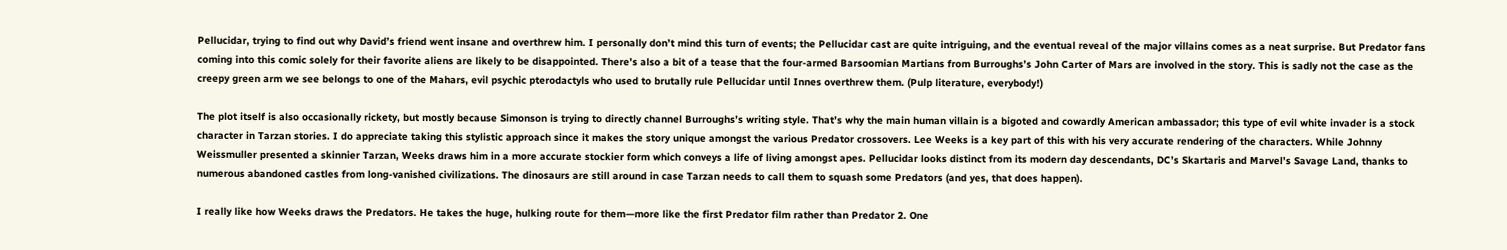Pellucidar, trying to find out why David’s friend went insane and overthrew him. I personally don’t mind this turn of events; the Pellucidar cast are quite intriguing, and the eventual reveal of the major villains comes as a neat surprise. But Predator fans coming into this comic solely for their favorite aliens are likely to be disappointed. There’s also a bit of a tease that the four-armed Barsoomian Martians from Burroughs’s John Carter of Mars are involved in the story. This is sadly not the case as the creepy green arm we see belongs to one of the Mahars, evil psychic pterodactyls who used to brutally rule Pellucidar until Innes overthrew them. (Pulp literature, everybody!)

The plot itself is also occasionally rickety, but mostly because Simonson is trying to directly channel Burroughs’s writing style. That’s why the main human villain is a bigoted and cowardly American ambassador; this type of evil white invader is a stock character in Tarzan stories. I do appreciate taking this stylistic approach since it makes the story unique amongst the various Predator crossovers. Lee Weeks is a key part of this with his very accurate rendering of the characters. While Johnny Weissmuller presented a skinnier Tarzan, Weeks draws him in a more accurate stockier form which conveys a life of living amongst apes. Pellucidar looks distinct from its modern day descendants, DC’s Skartaris and Marvel’s Savage Land, thanks to numerous abandoned castles from long-vanished civilizations. The dinosaurs are still around in case Tarzan needs to call them to squash some Predators (and yes, that does happen).

I really like how Weeks draws the Predators. He takes the huge, hulking route for them—more like the first Predator film rather than Predator 2. One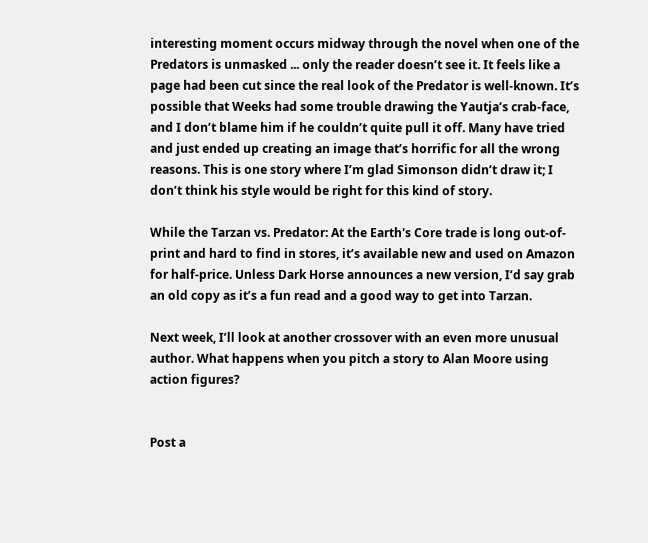interesting moment occurs midway through the novel when one of the Predators is unmasked ... only the reader doesn’t see it. It feels like a page had been cut since the real look of the Predator is well-known. It’s possible that Weeks had some trouble drawing the Yautja’s crab-face, and I don’t blame him if he couldn’t quite pull it off. Many have tried and just ended up creating an image that’s horrific for all the wrong reasons. This is one story where I’m glad Simonson didn’t draw it; I don’t think his style would be right for this kind of story.

While the Tarzan vs. Predator: At the Earth's Core trade is long out-of-print and hard to find in stores, it’s available new and used on Amazon for half-price. Unless Dark Horse announces a new version, I’d say grab an old copy as it’s a fun read and a good way to get into Tarzan.

Next week, I’ll look at another crossover with an even more unusual author. What happens when you pitch a story to Alan Moore using action figures?


Post a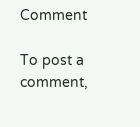Comment

To post a comment,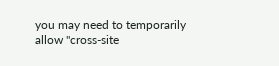you may need to temporarily allow "cross-site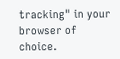tracking" in your browser of choice.